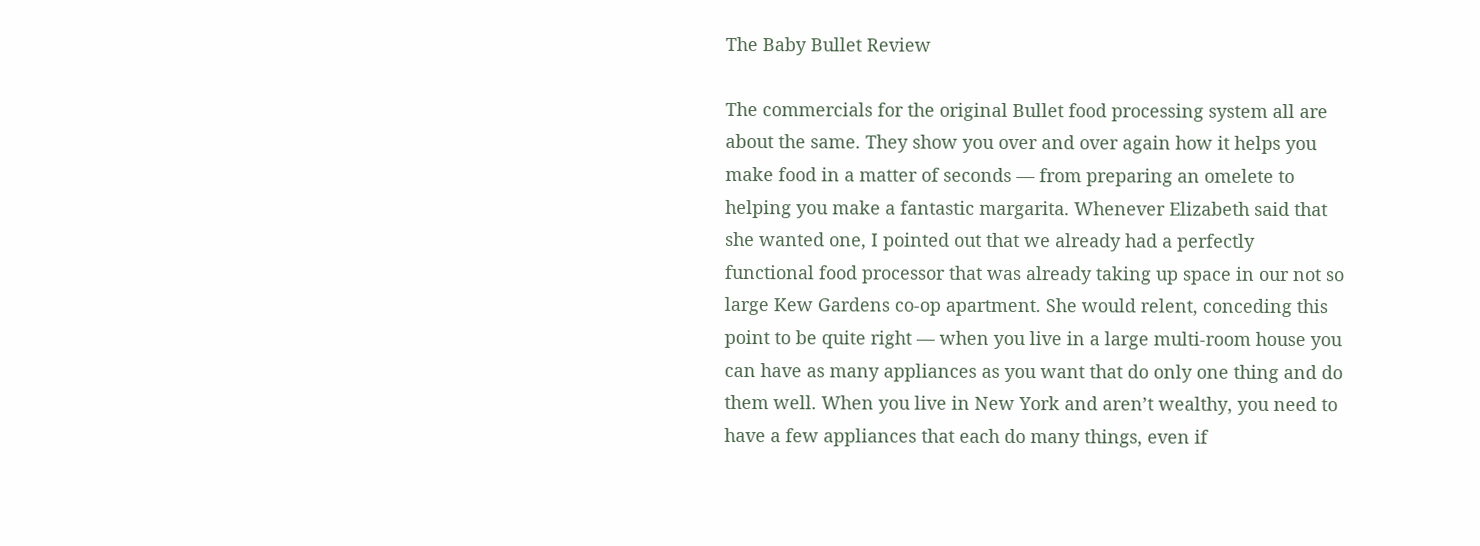The Baby Bullet Review

The commercials for the original Bullet food processing system all are about the same. They show you over and over again how it helps you make food in a matter of seconds — from preparing an omelete to helping you make a fantastic margarita. Whenever Elizabeth said that she wanted one, I pointed out that we already had a perfectly functional food processor that was already taking up space in our not so large Kew Gardens co-op apartment. She would relent, conceding this point to be quite right — when you live in a large multi-room house you can have as many appliances as you want that do only one thing and do them well. When you live in New York and aren’t wealthy, you need to have a few appliances that each do many things, even if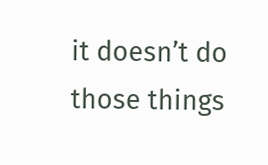it doesn’t do those things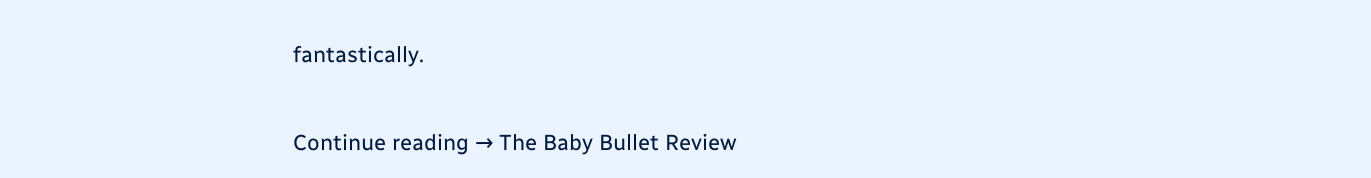fantastically.

Continue reading → The Baby Bullet Review